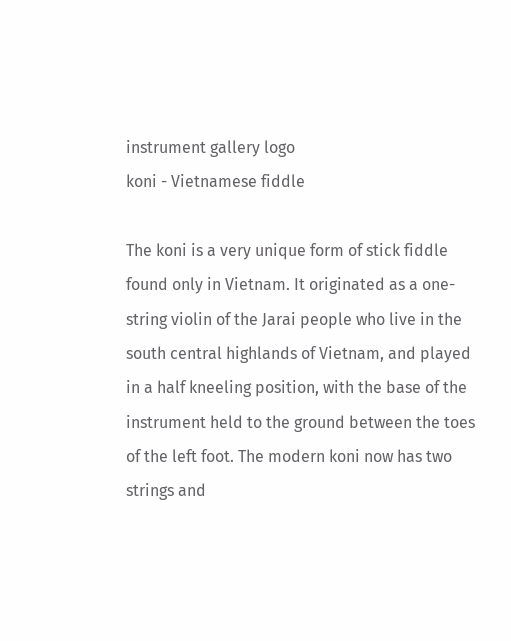instrument gallery logo
koni - Vietnamese fiddle

The koni is a very unique form of stick fiddle found only in Vietnam. It originated as a one-string violin of the Jarai people who live in the south central highlands of Vietnam, and played in a half kneeling position, with the base of the instrument held to the ground between the toes of the left foot. The modern koni now has two strings and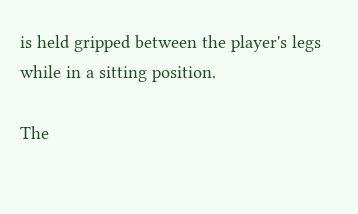is held gripped between the player's legs while in a sitting position.

The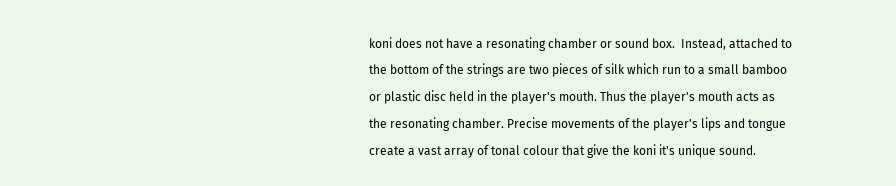koni does not have a resonating chamber or sound box.  Instead, attached to the bottom of the strings are two pieces of silk which run to a small bamboo or plastic disc held in the player's mouth. Thus the player's mouth acts as the resonating chamber. Precise movements of the player's lips and tongue create a vast array of tonal colour that give the koni it's unique sound.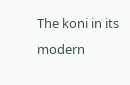The koni in its modern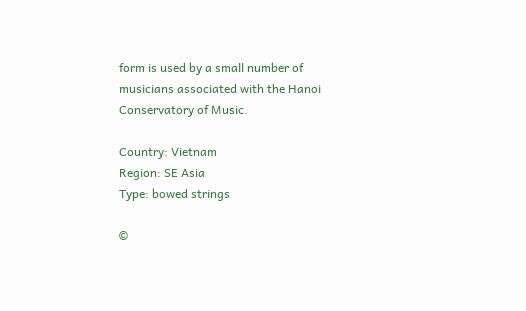form is used by a small number of musicians associated with the Hanoi Conservatory of Music.

Country: Vietnam
Region: SE Asia
Type: bowed strings

©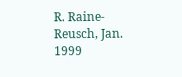R. Raine-Reusch, Jan. 1999